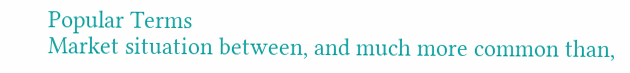Popular Terms
Market situation between, and much more common than,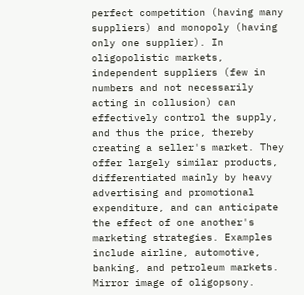perfect competition (having many suppliers) and monopoly (having only one supplier). In oligopolistic markets, independent suppliers (few in numbers and not necessarily acting in collusion) can effectively control the supply, and thus the price, thereby creating a seller's market. They offer largely similar products, differentiated mainly by heavy advertising and promotional expenditure, and can anticipate the effect of one another's marketing strategies. Examples include airline, automotive, banking, and petroleum markets. Mirror image of oligopsony.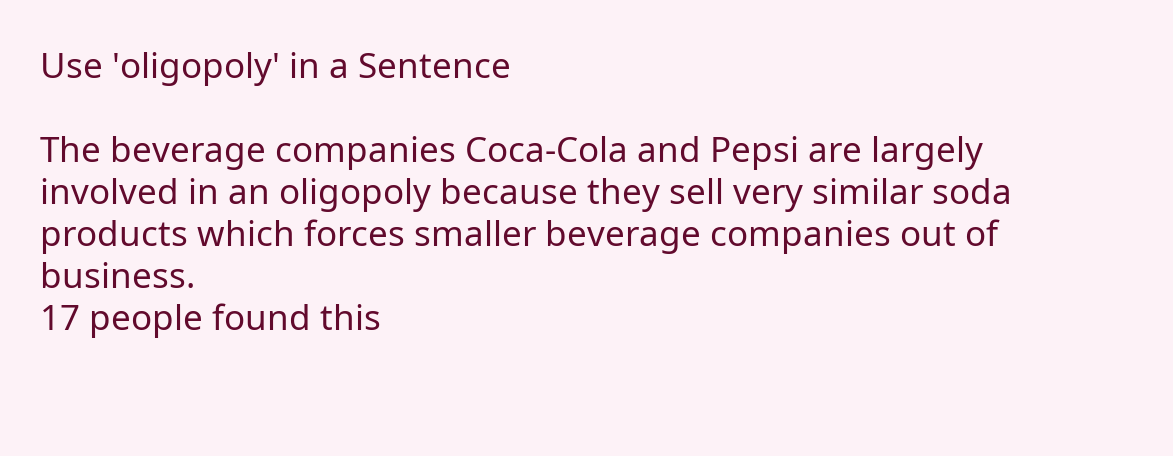Use 'oligopoly' in a Sentence

The beverage companies Coca-Cola and Pepsi are largely involved in an oligopoly because they sell very similar soda products which forces smaller beverage companies out of business.
17 people found this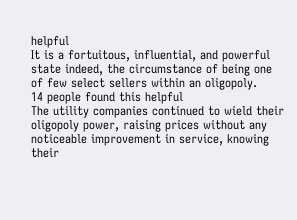helpful
It is a fortuitous, influential, and powerful state indeed, the circumstance of being one of few select sellers within an oligopoly.
14 people found this helpful
The utility companies continued to wield their oligopoly power, raising prices without any noticeable improvement in service, knowing their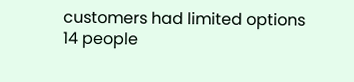customers had limited options
14 people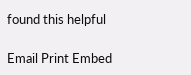found this helpful

Email Print Embed